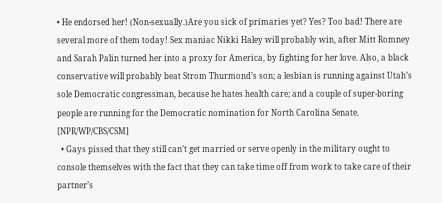• He endorsed her! (Non-sexually.)Are you sick of primaries yet? Yes? Too bad! There are several more of them today! Sex maniac Nikki Haley will probably win, after Mitt Romney and Sarah Palin turned her into a proxy for America, by fighting for her love. Also, a black conservative will probably beat Strom Thurmond’s son; a lesbian is running against Utah’s sole Democratic congressman, because he hates health care; and a couple of super-boring people are running for the Democratic nomination for North Carolina Senate. [NPR/WP/CBS/CSM]
  • Gays pissed that they still can’t get married or serve openly in the military ought to console themselves with the fact that they can take time off from work to take care of their partner’s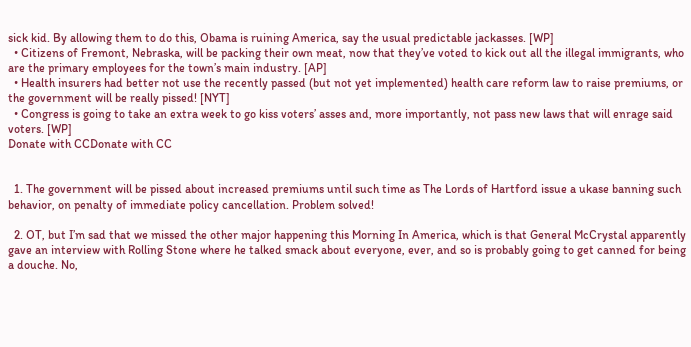sick kid. By allowing them to do this, Obama is ruining America, say the usual predictable jackasses. [WP]
  • Citizens of Fremont, Nebraska, will be packing their own meat, now that they’ve voted to kick out all the illegal immigrants, who are the primary employees for the town’s main industry. [AP]
  • Health insurers had better not use the recently passed (but not yet implemented) health care reform law to raise premiums, or the government will be really pissed! [NYT]
  • Congress is going to take an extra week to go kiss voters’ asses and, more importantly, not pass new laws that will enrage said voters. [WP]
Donate with CCDonate with CC


  1. The government will be pissed about increased premiums until such time as The Lords of Hartford issue a ukase banning such behavior, on penalty of immediate policy cancellation. Problem solved!

  2. OT, but I’m sad that we missed the other major happening this Morning In America, which is that General McCrystal apparently gave an interview with Rolling Stone where he talked smack about everyone, ever, and so is probably going to get canned for being a douche. No,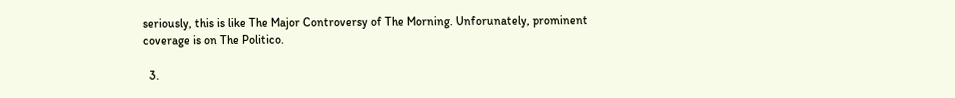seriously, this is like The Major Controversy of The Morning. Unforunately, prominent coverage is on The Politico.

  3.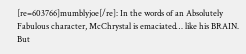[re=603766]mumblyjoe[/re]: In the words of an Absolutely Fabulous character, McChrystal is emaciated… like his BRAIN. But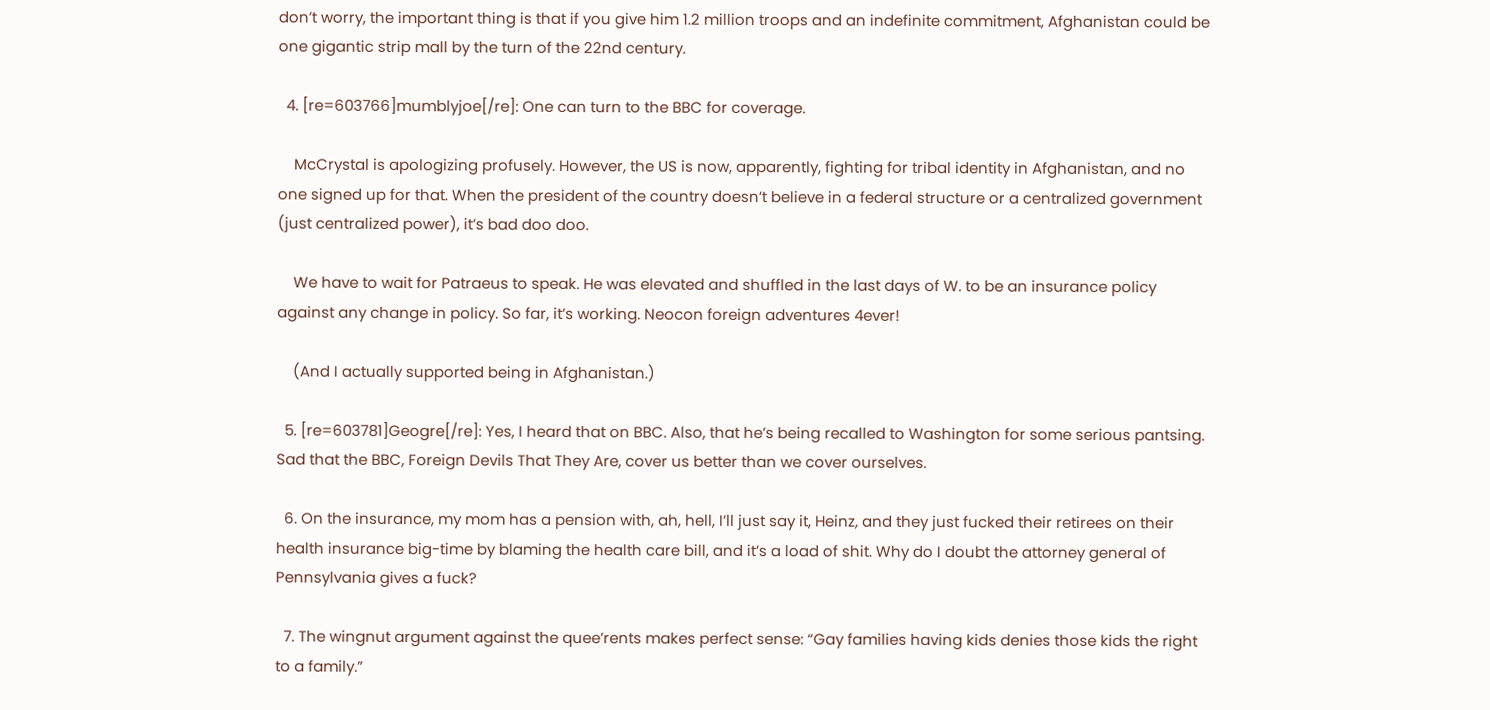don’t worry, the important thing is that if you give him 1.2 million troops and an indefinite commitment, Afghanistan could be one gigantic strip mall by the turn of the 22nd century.

  4. [re=603766]mumblyjoe[/re]: One can turn to the BBC for coverage.

    McCrystal is apologizing profusely. However, the US is now, apparently, fighting for tribal identity in Afghanistan, and no one signed up for that. When the president of the country doesn’t believe in a federal structure or a centralized government (just centralized power), it’s bad doo doo.

    We have to wait for Patraeus to speak. He was elevated and shuffled in the last days of W. to be an insurance policy against any change in policy. So far, it’s working. Neocon foreign adventures 4ever!

    (And I actually supported being in Afghanistan.)

  5. [re=603781]Geogre[/re]: Yes, I heard that on BBC. Also, that he’s being recalled to Washington for some serious pantsing. Sad that the BBC, Foreign Devils That They Are, cover us better than we cover ourselves.

  6. On the insurance, my mom has a pension with, ah, hell, I’ll just say it, Heinz, and they just fucked their retirees on their health insurance big-time by blaming the health care bill, and it’s a load of shit. Why do I doubt the attorney general of Pennsylvania gives a fuck?

  7. The wingnut argument against the quee’rents makes perfect sense: “Gay families having kids denies those kids the right to a family.”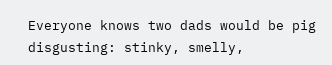Everyone knows two dads would be pig disgusting: stinky, smelly,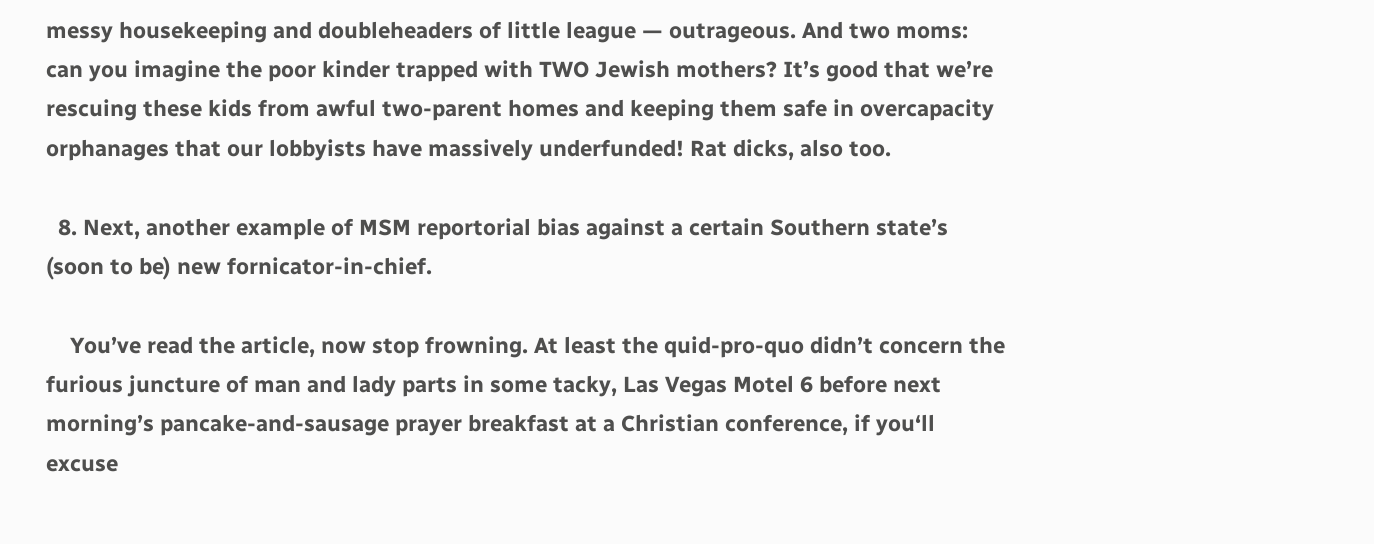messy housekeeping and doubleheaders of little league — outrageous. And two moms: can you imagine the poor kinder trapped with TWO Jewish mothers? It’s good that we’re rescuing these kids from awful two-parent homes and keeping them safe in overcapacity orphanages that our lobbyists have massively underfunded! Rat dicks, also too.

  8. Next, another example of MSM reportorial bias against a certain Southern state’s (soon to be) new fornicator-in-chief.

    You’ve read the article, now stop frowning. At least the quid-pro-quo didn’t concern the furious juncture of man and lady parts in some tacky, Las Vegas Motel 6 before next morning’s pancake-and-sausage prayer breakfast at a Christian conference, if you‘ll excuse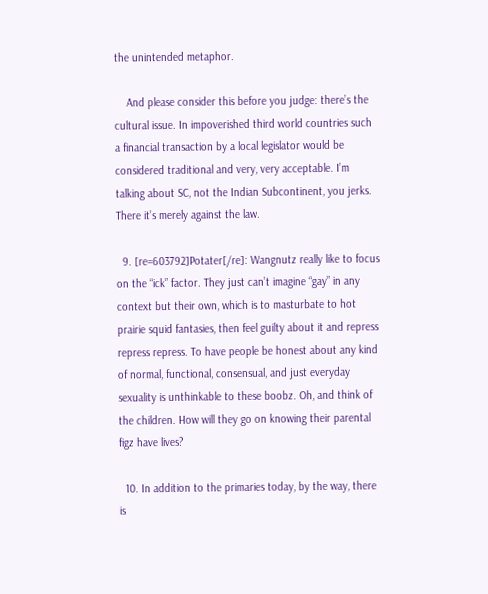the unintended metaphor.

    And please consider this before you judge: there’s the cultural issue. In impoverished third world countries such a financial transaction by a local legislator would be considered traditional and very, very acceptable. I’m talking about SC, not the Indian Subcontinent, you jerks. There it’s merely against the law.

  9. [re=603792]Potater[/re]: Wangnutz really like to focus on the “ick” factor. They just can’t imagine “gay” in any context but their own, which is to masturbate to hot prairie squid fantasies, then feel guilty about it and repress repress repress. To have people be honest about any kind of normal, functional, consensual, and just everyday sexuality is unthinkable to these boobz. Oh, and think of the children. How will they go on knowing their parental figz have lives?

  10. In addition to the primaries today, by the way, there is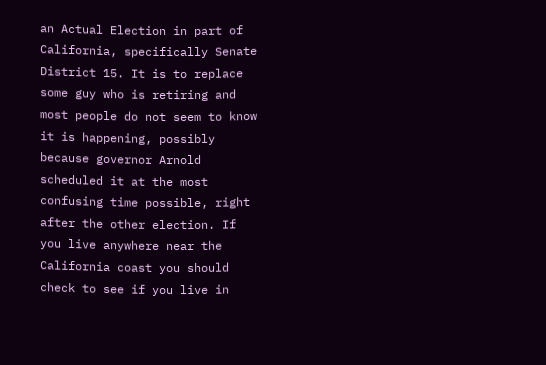an Actual Election in part of California, specifically Senate District 15. It is to replace some guy who is retiring and most people do not seem to know it is happening, possibly because governor Arnold scheduled it at the most confusing time possible, right after the other election. If you live anywhere near the California coast you should check to see if you live in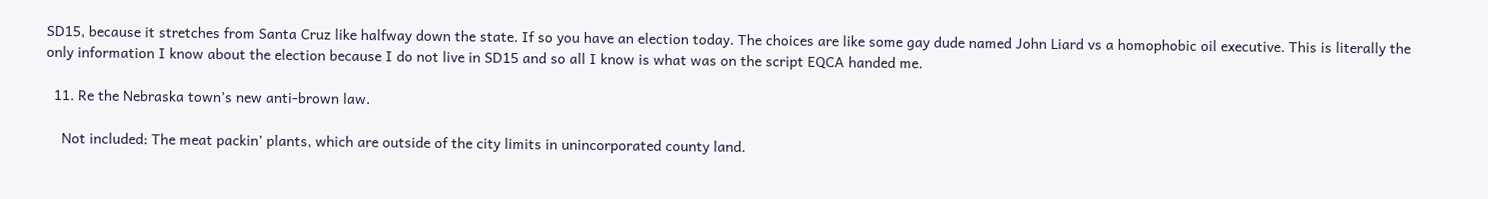SD15, because it stretches from Santa Cruz like halfway down the state. If so you have an election today. The choices are like some gay dude named John Liard vs a homophobic oil executive. This is literally the only information I know about the election because I do not live in SD15 and so all I know is what was on the script EQCA handed me.

  11. Re the Nebraska town’s new anti-brown law.

    Not included: The meat packin’ plants, which are outside of the city limits in unincorporated county land.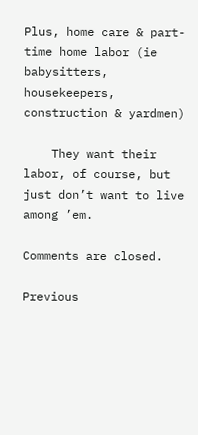Plus, home care & part-time home labor (ie babysitters, housekeepers, construction & yardmen)

    They want their labor, of course, but just don’t want to live among ’em.

Comments are closed.

Previous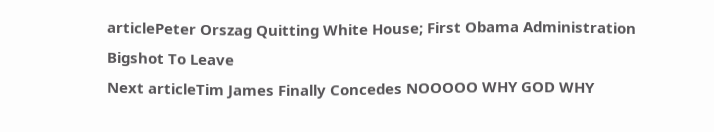articlePeter Orszag Quitting White House; First Obama Administration Bigshot To Leave
Next articleTim James Finally Concedes NOOOOO WHY GOD WHY